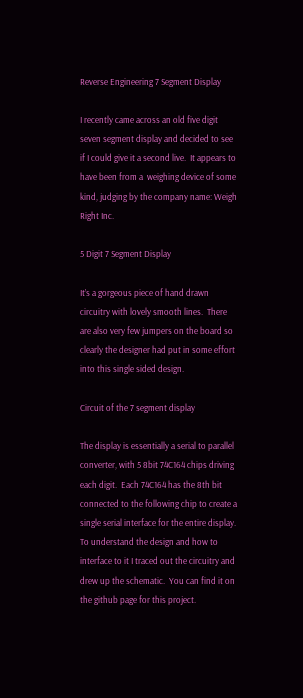Reverse Engineering 7 Segment Display

I recently came across an old five digit seven segment display and decided to see if I could give it a second live.  It appears to have been from a  weighing device of some kind, judging by the company name: Weigh Right Inc.

5 Digit 7 Segment Display

It’s a gorgeous piece of hand drawn circuitry with lovely smooth lines.  There are also very few jumpers on the board so clearly the designer had put in some effort into this single sided design.

Circuit of the 7 segment display

The display is essentially a serial to parallel converter, with 5 8bit 74C164 chips driving each digit.  Each 74C164 has the 8th bit connected to the following chip to create a single serial interface for the entire display.  To understand the design and how to interface to it I traced out the circuitry and drew up the schematic.  You can find it on the github page for this project.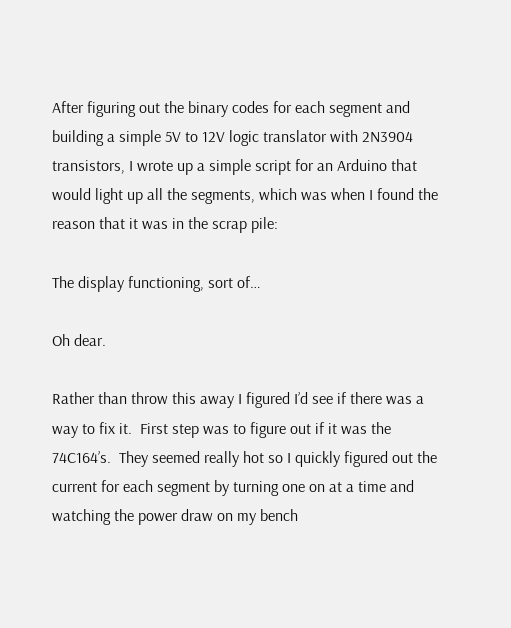After figuring out the binary codes for each segment and building a simple 5V to 12V logic translator with 2N3904 transistors, I wrote up a simple script for an Arduino that would light up all the segments, which was when I found the reason that it was in the scrap pile:

The display functioning, sort of…

Oh dear.

Rather than throw this away I figured I’d see if there was a way to fix it.  First step was to figure out if it was the 74C164’s.  They seemed really hot so I quickly figured out the current for each segment by turning one on at a time and watching the power draw on my bench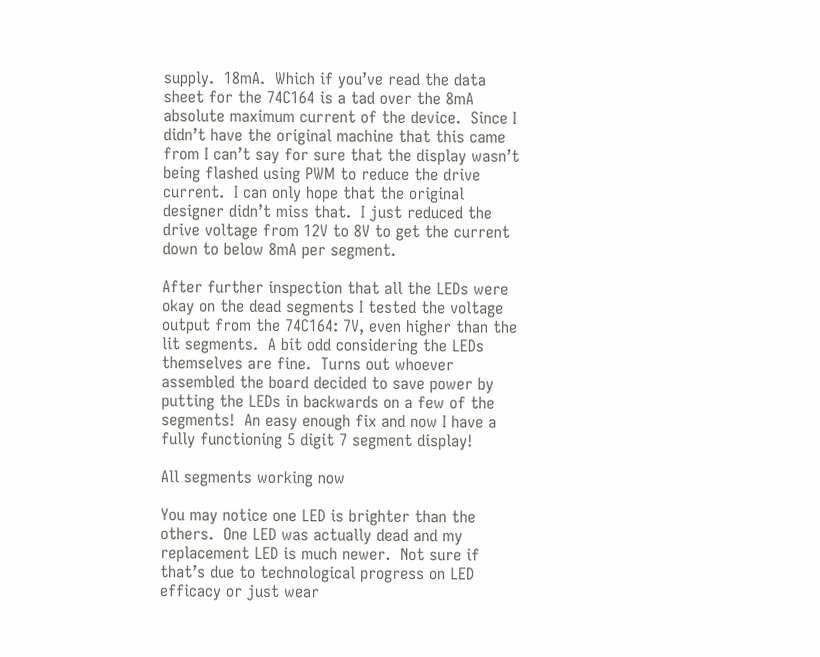supply.  18mA.  Which if you’ve read the data sheet for the 74C164 is a tad over the 8mA absolute maximum current of the device.  Since I didn’t have the original machine that this came from I can’t say for sure that the display wasn’t being flashed using PWM to reduce the drive current.  I can only hope that the original designer didn’t miss that.  I just reduced the drive voltage from 12V to 8V to get the current down to below 8mA per segment.

After further inspection that all the LEDs were okay on the dead segments I tested the voltage output from the 74C164: 7V, even higher than the lit segments.  A bit odd considering the LEDs themselves are fine.  Turns out whoever assembled the board decided to save power by putting the LEDs in backwards on a few of the segments!  An easy enough fix and now I have a fully functioning 5 digit 7 segment display!

All segments working now

You may notice one LED is brighter than the others.  One LED was actually dead and my replacement LED is much newer.  Not sure if that’s due to technological progress on LED efficacy or just wear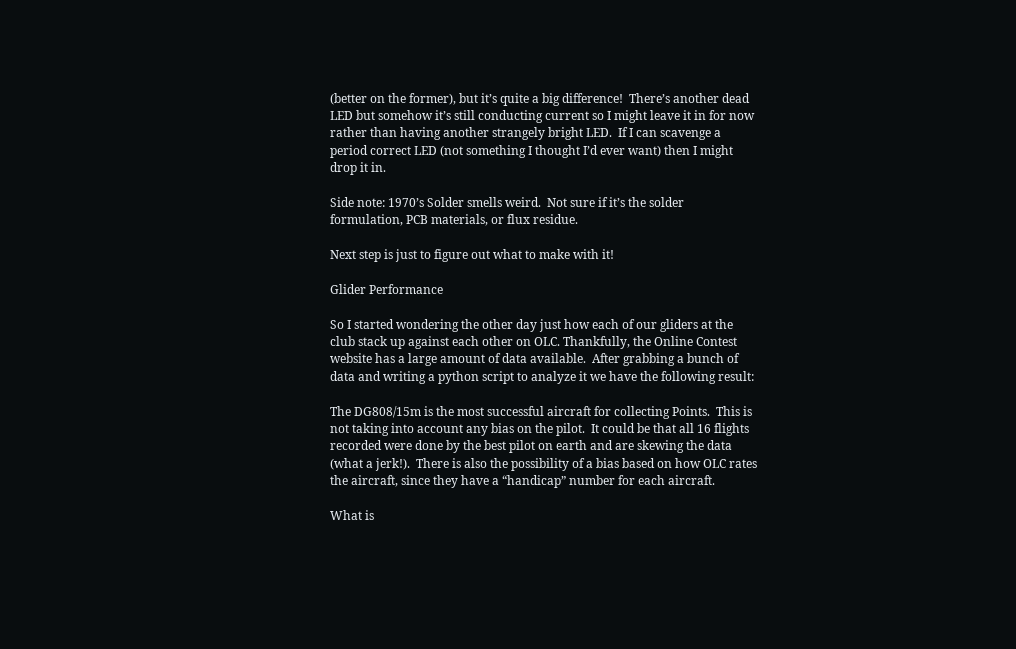(better on the former), but it’s quite a big difference!  There’s another dead LED but somehow it’s still conducting current so I might leave it in for now rather than having another strangely bright LED.  If I can scavenge a period correct LED (not something I thought I’d ever want) then I might drop it in.

Side note: 1970’s Solder smells weird.  Not sure if it’s the solder formulation, PCB materials, or flux residue.

Next step is just to figure out what to make with it!

Glider Performance

So I started wondering the other day just how each of our gliders at the club stack up against each other on OLC. Thankfully, the Online Contest website has a large amount of data available.  After grabbing a bunch of data and writing a python script to analyze it we have the following result:

The DG808/15m is the most successful aircraft for collecting Points.  This is not taking into account any bias on the pilot.  It could be that all 16 flights recorded were done by the best pilot on earth and are skewing the data (what a jerk!).  There is also the possibility of a bias based on how OLC rates the aircraft, since they have a “handicap” number for each aircraft.

What is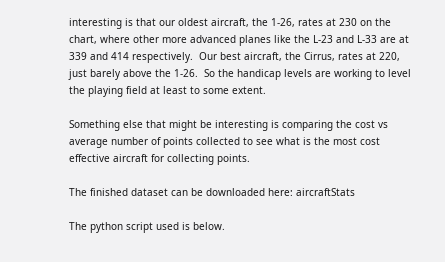interesting is that our oldest aircraft, the 1-26, rates at 230 on the chart, where other more advanced planes like the L-23 and L-33 are at 339 and 414 respectively.  Our best aircraft, the Cirrus, rates at 220, just barely above the 1-26.  So the handicap levels are working to level the playing field at least to some extent.

Something else that might be interesting is comparing the cost vs average number of points collected to see what is the most cost effective aircraft for collecting points.

The finished dataset can be downloaded here: aircraftStats

The python script used is below.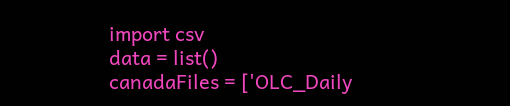import csv
data = list()
canadaFiles = ['OLC_Daily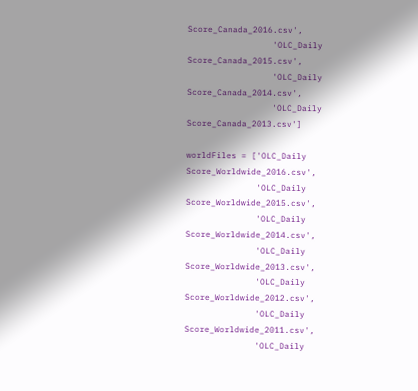Score_Canada_2016.csv',
                 'OLC_Daily Score_Canada_2015.csv',
                 'OLC_Daily Score_Canada_2014.csv',
                 'OLC_Daily Score_Canada_2013.csv']

worldFiles = ['OLC_Daily Score_Worldwide_2016.csv',
              'OLC_Daily Score_Worldwide_2015.csv',
              'OLC_Daily Score_Worldwide_2014.csv',
              'OLC_Daily Score_Worldwide_2013.csv',
              'OLC_Daily Score_Worldwide_2012.csv',
              'OLC_Daily Score_Worldwide_2011.csv',
              'OLC_Daily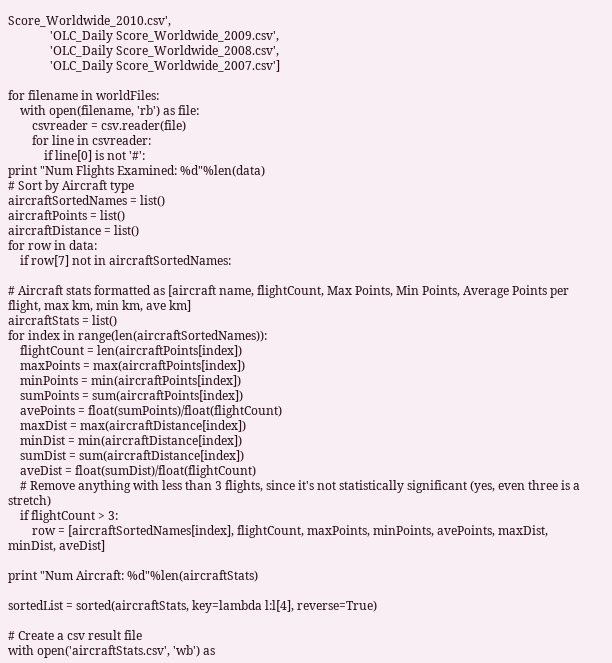Score_Worldwide_2010.csv',
              'OLC_Daily Score_Worldwide_2009.csv',
              'OLC_Daily Score_Worldwide_2008.csv',
              'OLC_Daily Score_Worldwide_2007.csv']

for filename in worldFiles:
    with open(filename, 'rb') as file:
        csvreader = csv.reader(file)
        for line in csvreader:
            if line[0] is not '#':
print "Num Flights Examined: %d"%len(data)
# Sort by Aircraft type
aircraftSortedNames = list()
aircraftPoints = list()
aircraftDistance = list()
for row in data:
    if row[7] not in aircraftSortedNames:

# Aircraft stats formatted as [aircraft name, flightCount, Max Points, Min Points, Average Points per flight, max km, min km, ave km]
aircraftStats = list()
for index in range(len(aircraftSortedNames)):
    flightCount = len(aircraftPoints[index])
    maxPoints = max(aircraftPoints[index])
    minPoints = min(aircraftPoints[index])
    sumPoints = sum(aircraftPoints[index])
    avePoints = float(sumPoints)/float(flightCount)
    maxDist = max(aircraftDistance[index])
    minDist = min(aircraftDistance[index])
    sumDist = sum(aircraftDistance[index])
    aveDist = float(sumDist)/float(flightCount)
    # Remove anything with less than 3 flights, since it's not statistically significant (yes, even three is a stretch)
    if flightCount > 3:
        row = [aircraftSortedNames[index], flightCount, maxPoints, minPoints, avePoints, maxDist, minDist, aveDist]

print "Num Aircraft: %d"%len(aircraftStats)

sortedList = sorted(aircraftStats, key=lambda l:l[4], reverse=True)

# Create a csv result file
with open('aircraftStats.csv', 'wb') as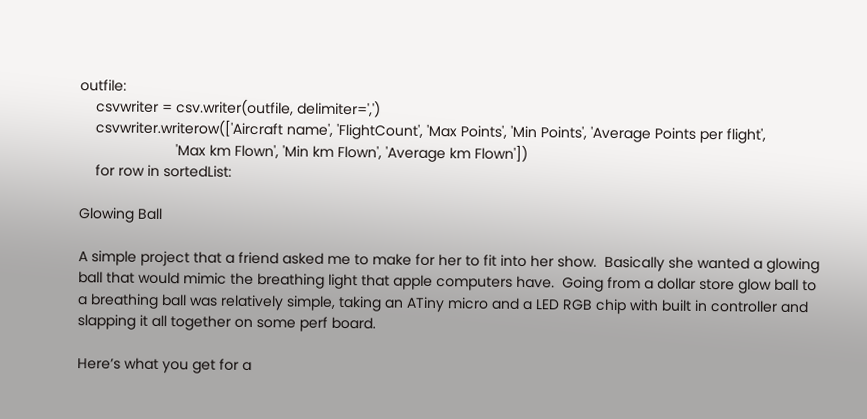outfile:
    csvwriter = csv.writer(outfile, delimiter=',')
    csvwriter.writerow(['Aircraft name', 'FlightCount', 'Max Points', 'Min Points', 'Average Points per flight',
                        'Max km Flown', 'Min km Flown', 'Average km Flown'])
    for row in sortedList:

Glowing Ball

A simple project that a friend asked me to make for her to fit into her show.  Basically she wanted a glowing ball that would mimic the breathing light that apple computers have.  Going from a dollar store glow ball to a breathing ball was relatively simple, taking an ATiny micro and a LED RGB chip with built in controller and slapping it all together on some perf board.

Here’s what you get for a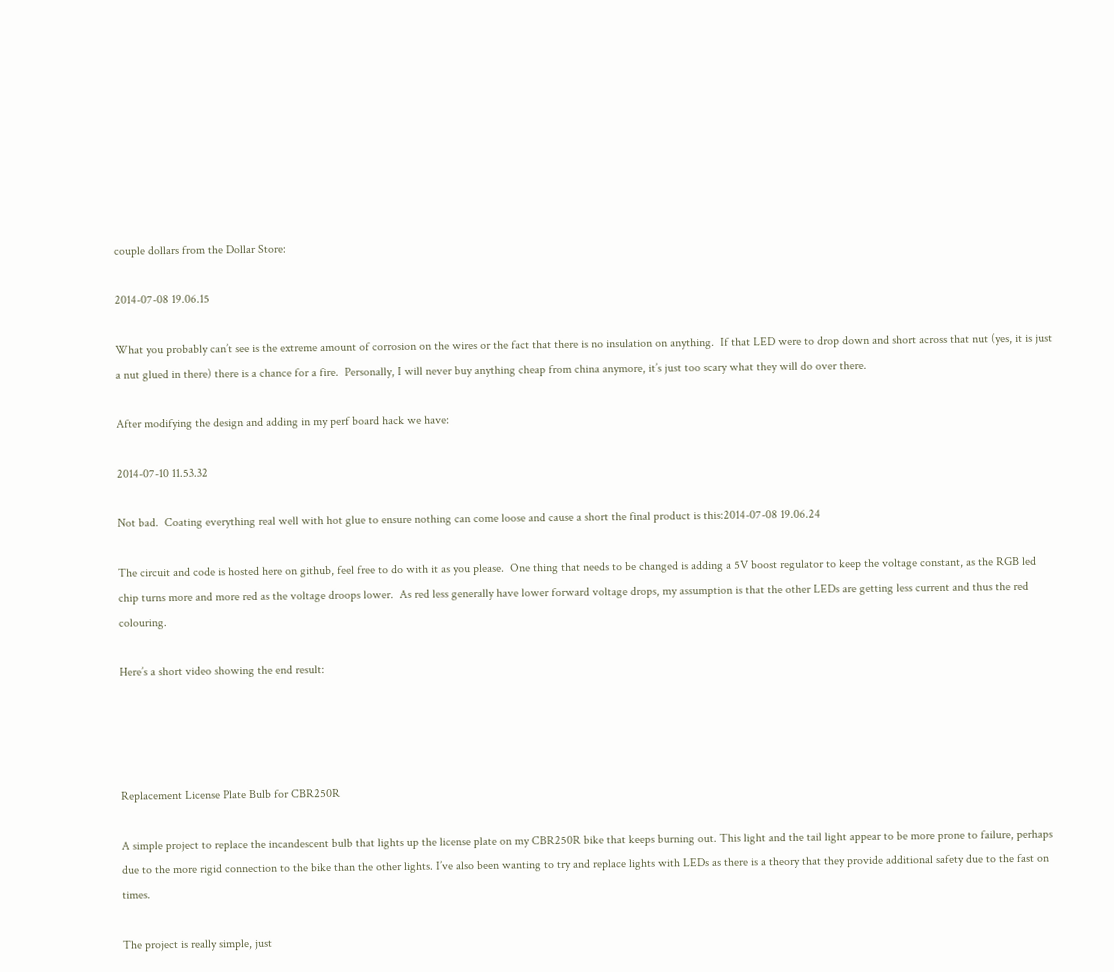couple dollars from the Dollar Store:

2014-07-08 19.06.15

What you probably can’t see is the extreme amount of corrosion on the wires or the fact that there is no insulation on anything.  If that LED were to drop down and short across that nut (yes, it is just a nut glued in there) there is a chance for a fire.  Personally, I will never buy anything cheap from china anymore, it’s just too scary what they will do over there.

After modifying the design and adding in my perf board hack we have:

2014-07-10 11.53.32

Not bad.  Coating everything real well with hot glue to ensure nothing can come loose and cause a short the final product is this:2014-07-08 19.06.24

The circuit and code is hosted here on github, feel free to do with it as you please.  One thing that needs to be changed is adding a 5V boost regulator to keep the voltage constant, as the RGB led chip turns more and more red as the voltage droops lower.  As red less generally have lower forward voltage drops, my assumption is that the other LEDs are getting less current and thus the red colouring.

Here’s a short video showing the end result:




Replacement License Plate Bulb for CBR250R

A simple project to replace the incandescent bulb that lights up the license plate on my CBR250R bike that keeps burning out. This light and the tail light appear to be more prone to failure, perhaps due to the more rigid connection to the bike than the other lights. I’ve also been wanting to try and replace lights with LEDs as there is a theory that they provide additional safety due to the fast on times.

The project is really simple, just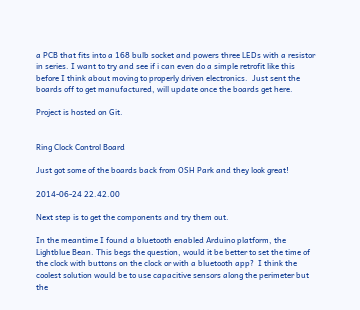a PCB that fits into a 168 bulb socket and powers three LEDs with a resistor in series. I want to try and see if i can even do a simple retrofit like this before I think about moving to properly driven electronics.  Just sent the boards off to get manufactured, will update once the boards get here.

Project is hosted on Git.


Ring Clock Control Board

Just got some of the boards back from OSH Park and they look great!

2014-06-24 22.42.00

Next step is to get the components and try them out.

In the meantime I found a bluetooth enabled Arduino platform, the Lightblue Bean. This begs the question, would it be better to set the time of the clock with buttons on the clock or with a bluetooth app?  I think the coolest solution would be to use capacitive sensors along the perimeter but the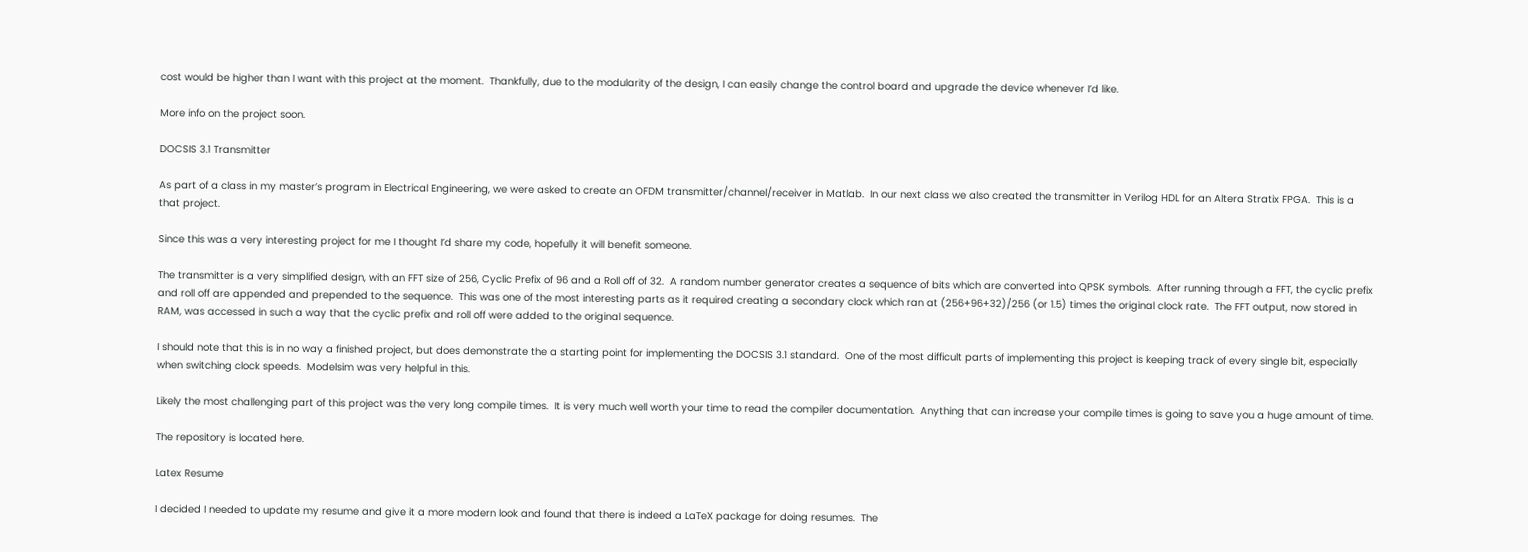cost would be higher than I want with this project at the moment.  Thankfully, due to the modularity of the design, I can easily change the control board and upgrade the device whenever I’d like.

More info on the project soon.

DOCSIS 3.1 Transmitter

As part of a class in my master’s program in Electrical Engineering, we were asked to create an OFDM transmitter/channel/receiver in Matlab.  In our next class we also created the transmitter in Verilog HDL for an Altera Stratix FPGA.  This is a that project.

Since this was a very interesting project for me I thought I’d share my code, hopefully it will benefit someone.

The transmitter is a very simplified design, with an FFT size of 256, Cyclic Prefix of 96 and a Roll off of 32.  A random number generator creates a sequence of bits which are converted into QPSK symbols.  After running through a FFT, the cyclic prefix and roll off are appended and prepended to the sequence.  This was one of the most interesting parts as it required creating a secondary clock which ran at (256+96+32)/256 (or 1.5) times the original clock rate.  The FFT output, now stored in RAM, was accessed in such a way that the cyclic prefix and roll off were added to the original sequence.

I should note that this is in no way a finished project, but does demonstrate the a starting point for implementing the DOCSIS 3.1 standard.  One of the most difficult parts of implementing this project is keeping track of every single bit, especially when switching clock speeds.  Modelsim was very helpful in this.

Likely the most challenging part of this project was the very long compile times.  It is very much well worth your time to read the compiler documentation.  Anything that can increase your compile times is going to save you a huge amount of time.

The repository is located here.

Latex Resume

I decided I needed to update my resume and give it a more modern look and found that there is indeed a LaTeX package for doing resumes.  The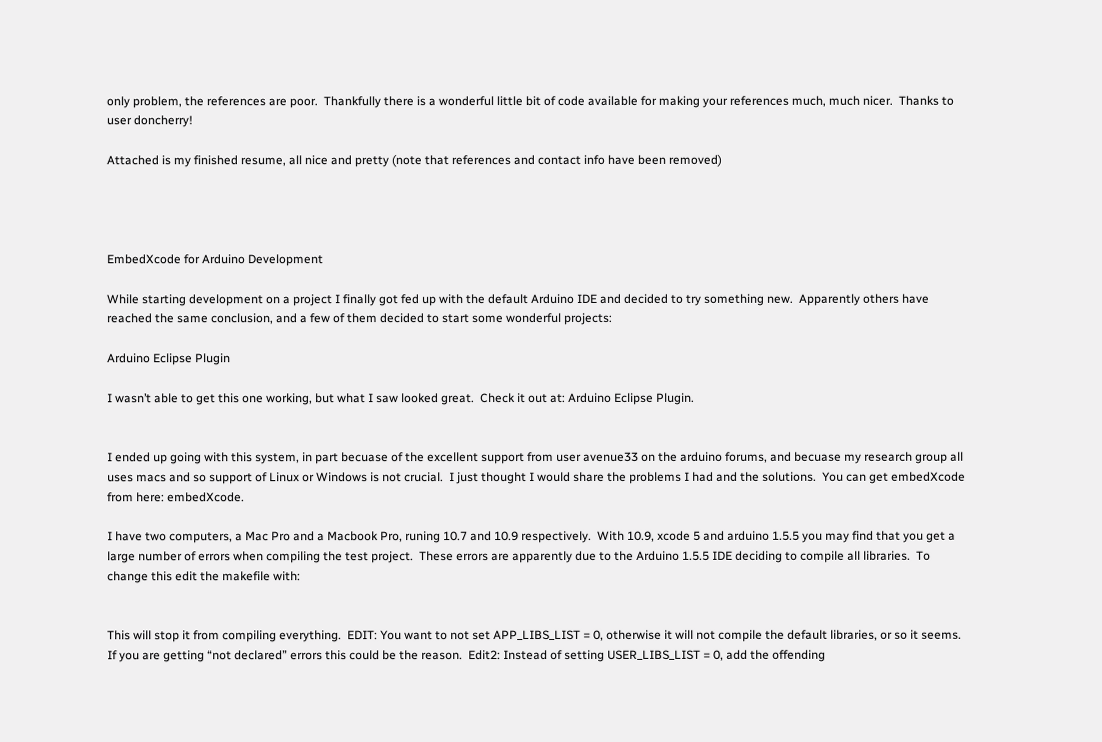only problem, the references are poor.  Thankfully there is a wonderful little bit of code available for making your references much, much nicer.  Thanks to user doncherry!

Attached is my finished resume, all nice and pretty (note that references and contact info have been removed)




EmbedXcode for Arduino Development

While starting development on a project I finally got fed up with the default Arduino IDE and decided to try something new.  Apparently others have reached the same conclusion, and a few of them decided to start some wonderful projects:

Arduino Eclipse Plugin

I wasn’t able to get this one working, but what I saw looked great.  Check it out at: Arduino Eclipse Plugin.


I ended up going with this system, in part becuase of the excellent support from user avenue33 on the arduino forums, and becuase my research group all uses macs and so support of Linux or Windows is not crucial.  I just thought I would share the problems I had and the solutions.  You can get embedXcode from here: embedXcode.

I have two computers, a Mac Pro and a Macbook Pro, runing 10.7 and 10.9 respectively.  With 10.9, xcode 5 and arduino 1.5.5 you may find that you get a large number of errors when compiling the test project.  These errors are apparently due to the Arduino 1.5.5 IDE deciding to compile all libraries.  To change this edit the makefile with:


This will stop it from compiling everything.  EDIT: You want to not set APP_LIBS_LIST = 0, otherwise it will not compile the default libraries, or so it seems.  If you are getting “not declared” errors this could be the reason.  Edit2: Instead of setting USER_LIBS_LIST = 0, add the offending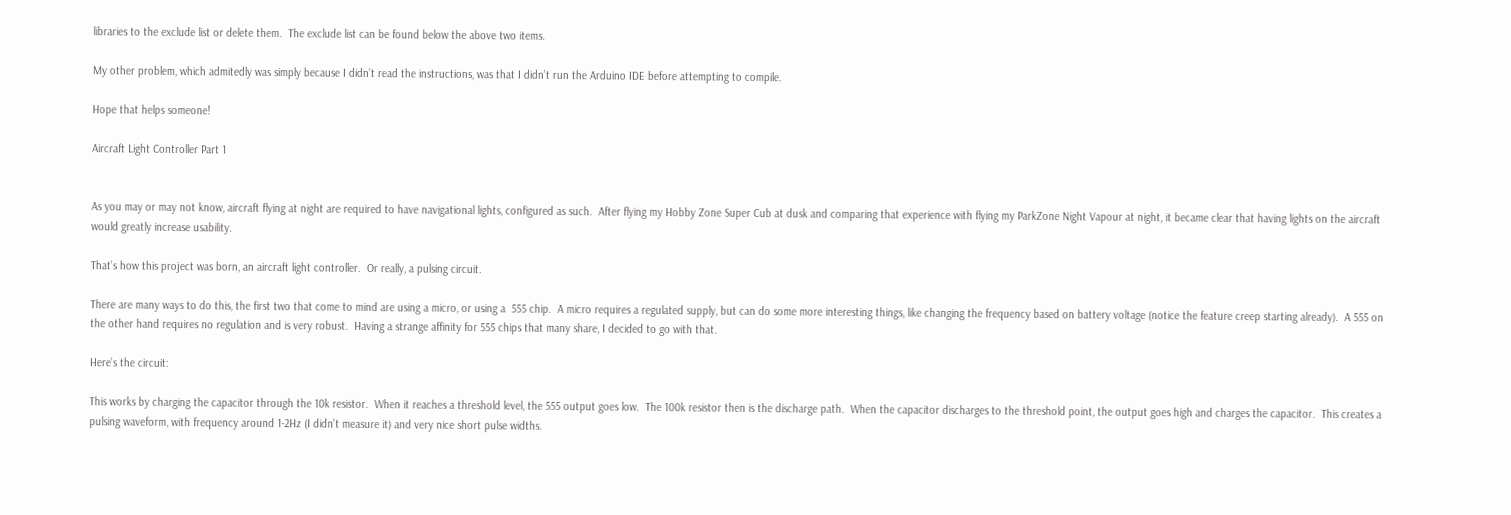libraries to the exclude list or delete them.  The exclude list can be found below the above two items.

My other problem, which admitedly was simply because I didn’t read the instructions, was that I didn’t run the Arduino IDE before attempting to compile.

Hope that helps someone!

Aircraft Light Controller Part 1


As you may or may not know, aircraft flying at night are required to have navigational lights, configured as such.  After flying my Hobby Zone Super Cub at dusk and comparing that experience with flying my ParkZone Night Vapour at night, it became clear that having lights on the aircraft would greatly increase usability.

That’s how this project was born, an aircraft light controller.  Or really, a pulsing circuit.

There are many ways to do this, the first two that come to mind are using a micro, or using a  555 chip.  A micro requires a regulated supply, but can do some more interesting things, like changing the frequency based on battery voltage (notice the feature creep starting already).  A 555 on the other hand requires no regulation and is very robust.  Having a strange affinity for 555 chips that many share, I decided to go with that.

Here’s the circuit:

This works by charging the capacitor through the 10k resistor.  When it reaches a threshold level, the 555 output goes low.  The 100k resistor then is the discharge path.  When the capacitor discharges to the threshold point, the output goes high and charges the capacitor.  This creates a pulsing waveform, with frequency around 1-2Hz (I didn’t measure it) and very nice short pulse widths.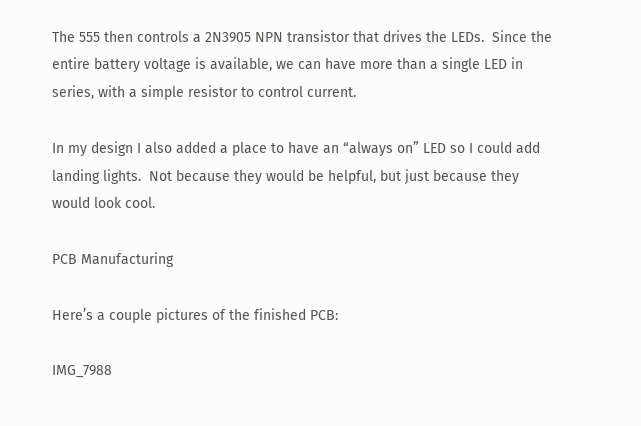The 555 then controls a 2N3905 NPN transistor that drives the LEDs.  Since the entire battery voltage is available, we can have more than a single LED in series, with a simple resistor to control current.

In my design I also added a place to have an “always on” LED so I could add landing lights.  Not because they would be helpful, but just because they would look cool.

PCB Manufacturing

Here’s a couple pictures of the finished PCB:

IMG_7988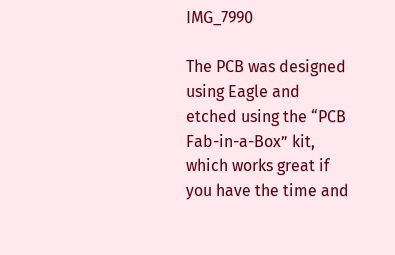IMG_7990

The PCB was designed using Eagle and etched using the “PCB Fab-in-a-Box” kit, which works great if you have the time and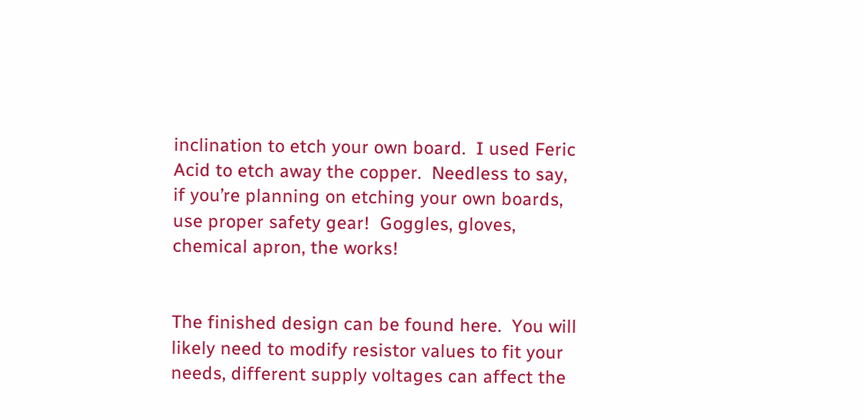inclination to etch your own board.  I used Feric Acid to etch away the copper.  Needless to say, if you’re planning on etching your own boards, use proper safety gear!  Goggles, gloves, chemical apron, the works!


The finished design can be found here.  You will likely need to modify resistor values to fit your needs, different supply voltages can affect the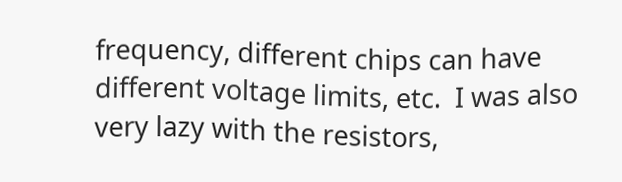frequency, different chips can have different voltage limits, etc.  I was also very lazy with the resistors,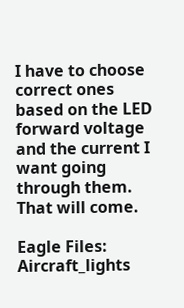I have to choose correct ones based on the LED forward voltage and the current I want going through them.  That will come.

Eagle Files: Aircraft_lights